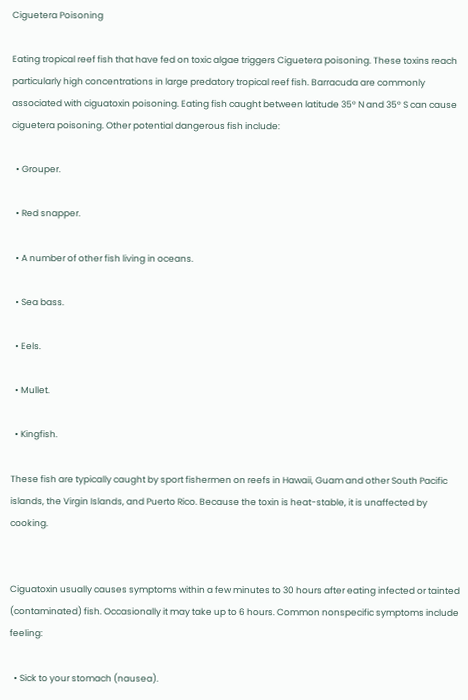Ciguetera Poisoning

Eating tropical reef fish that have fed on toxic algae triggers Ciguetera poisoning. These toxins reach particularly high concentrations in large predatory tropical reef fish. Barracuda are commonly associated with ciguatoxin poisoning. Eating fish caught between latitude 35° N and 35° S can cause ciguetera poisoning. Other potential dangerous fish include:

  • Grouper.

  • Red snapper.

  • A number of other fish living in oceans.

  • Sea bass.

  • Eels.

  • Mullet.

  • Kingfish.

These fish are typically caught by sport fishermen on reefs in Hawaii, Guam and other South Pacific islands, the Virgin Islands, and Puerto Rico. Because the toxin is heat-stable, it is unaffected by cooking.


Ciguatoxin usually causes symptoms within a few minutes to 30 hours after eating infected or tainted (contaminated) fish. Occasionally it may take up to 6 hours. Common nonspecific symptoms include feeling:

  • Sick to your stomach (nausea).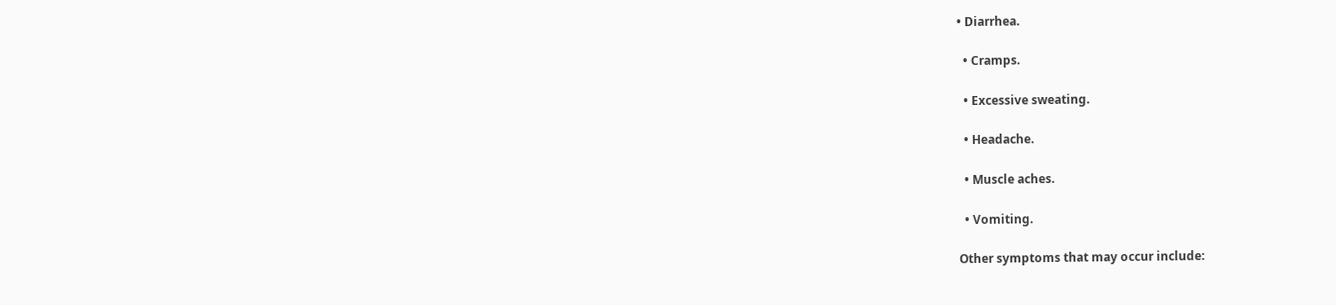• Diarrhea.

  • Cramps.

  • Excessive sweating.

  • Headache.

  • Muscle aches.

  • Vomiting.

Other symptoms that may occur include: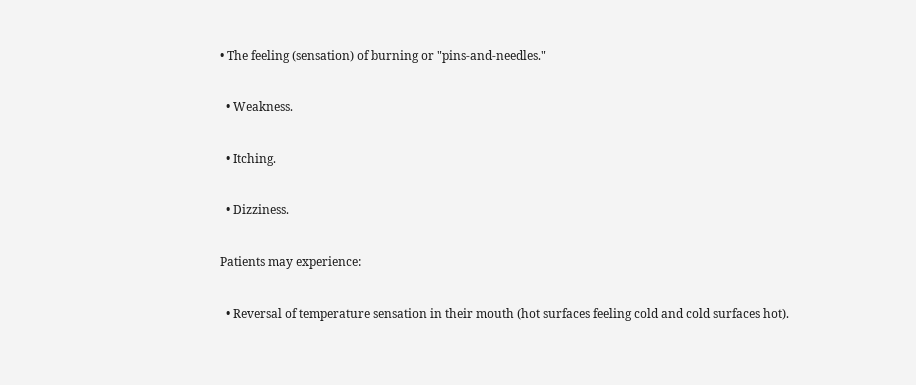• The feeling (sensation) of burning or "pins-and-needles."

  • Weakness.

  • Itching.

  • Dizziness.

Patients may experience:

  • Reversal of temperature sensation in their mouth (hot surfaces feeling cold and cold surfaces hot).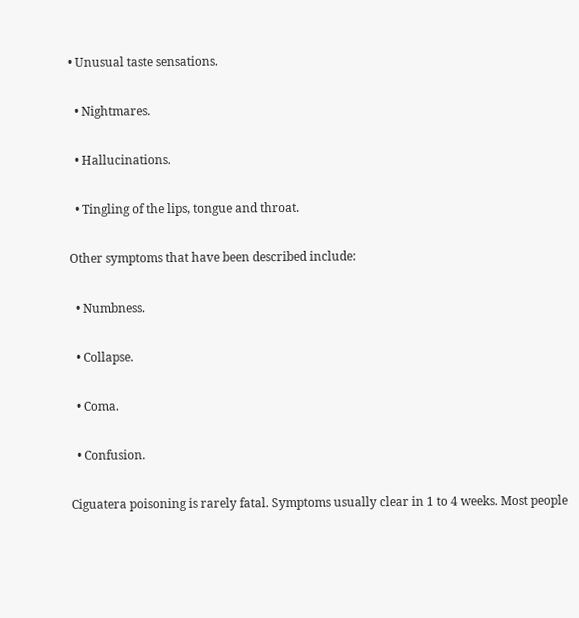• Unusual taste sensations.

  • Nightmares.

  • Hallucinations.

  • Tingling of the lips, tongue and throat.

Other symptoms that have been described include:

  • Numbness.

  • Collapse.

  • Coma.

  • Confusion.

Ciguatera poisoning is rarely fatal. Symptoms usually clear in 1 to 4 weeks. Most people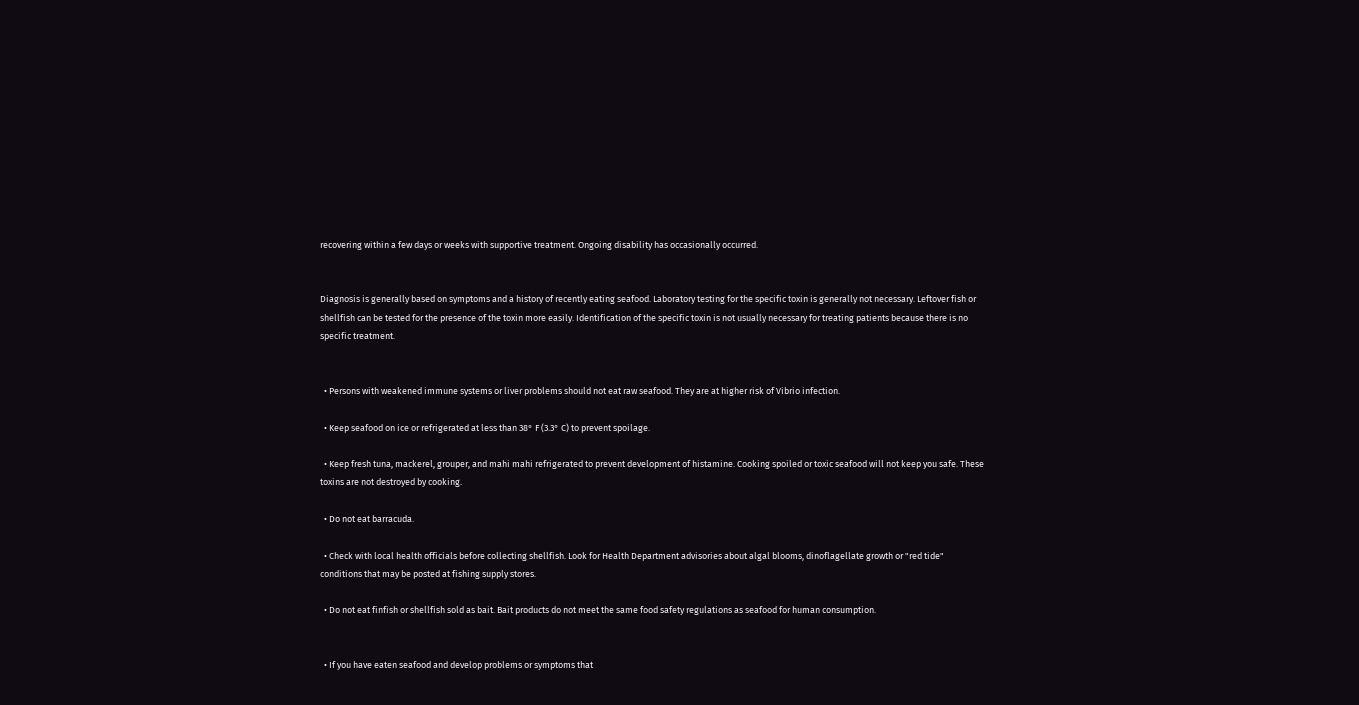recovering within a few days or weeks with supportive treatment. Ongoing disability has occasionally occurred.


Diagnosis is generally based on symptoms and a history of recently eating seafood. Laboratory testing for the specific toxin is generally not necessary. Leftover fish or shellfish can be tested for the presence of the toxin more easily. Identification of the specific toxin is not usually necessary for treating patients because there is no specific treatment.


  • Persons with weakened immune systems or liver problems should not eat raw seafood. They are at higher risk of Vibrio infection.

  • Keep seafood on ice or refrigerated at less than 38° F (3.3° C) to prevent spoilage.

  • Keep fresh tuna, mackerel, grouper, and mahi mahi refrigerated to prevent development of histamine. Cooking spoiled or toxic seafood will not keep you safe. These toxins are not destroyed by cooking.

  • Do not eat barracuda.

  • Check with local health officials before collecting shellfish. Look for Health Department advisories about algal blooms, dinoflagellate growth or "red tide" conditions that may be posted at fishing supply stores.

  • Do not eat finfish or shellfish sold as bait. Bait products do not meet the same food safety regulations as seafood for human consumption.


  • If you have eaten seafood and develop problems or symptoms that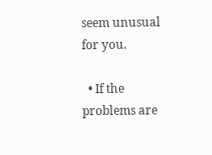seem unusual for you.

  • If the problems are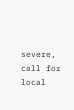severe, call for local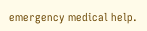emergency medical help.